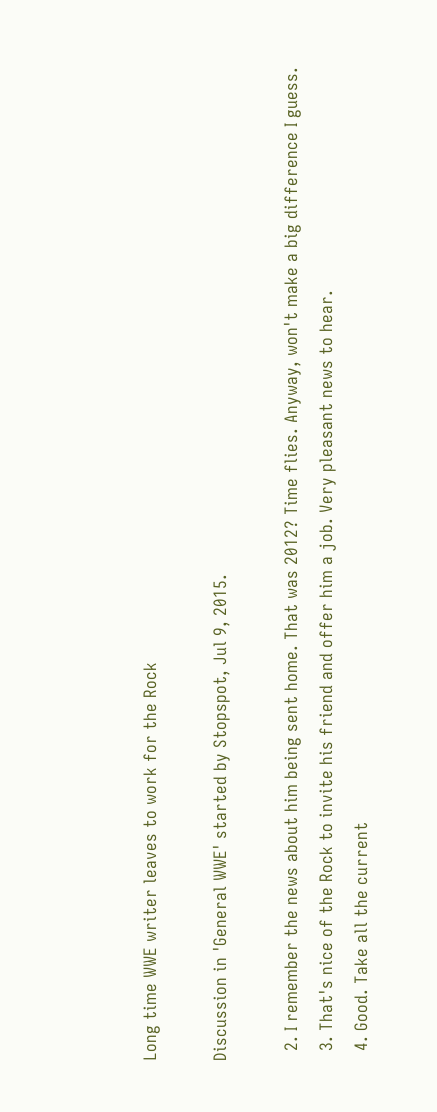Long time WWE writer leaves to work for the Rock

Discussion in 'General WWE' started by Stopspot, Jul 9, 2015.

  2. I remember the news about him being sent home. That was 2012? Time flies. Anyway, won't make a big difference I guess.
  3. That's nice of the Rock to invite his friend and offer him a job. Very pleasant news to hear.
  4. Good. Take all the current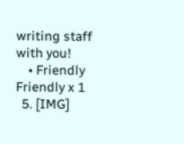writing staff with you!
    • Friendly Friendly x 1
  5. [IMG]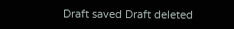Draft saved Draft deleted